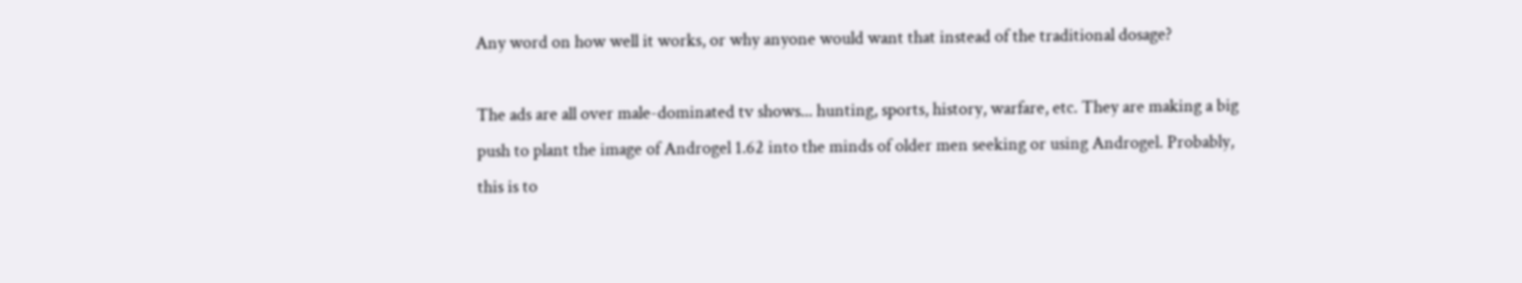Any word on how well it works, or why anyone would want that instead of the traditional dosage?

The ads are all over male-dominated tv shows... hunting, sports, history, warfare, etc. They are making a big push to plant the image of Androgel 1.62 into the minds of older men seeking or using Androgel. Probably, this is to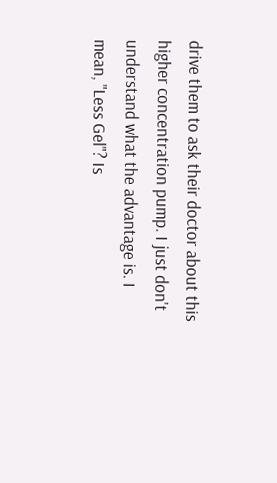drive them to ask their doctor about this higher concentration pump. I just don't understand what the advantage is. I mean, "Less Gel"? Is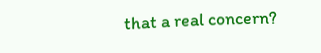that a real concern?